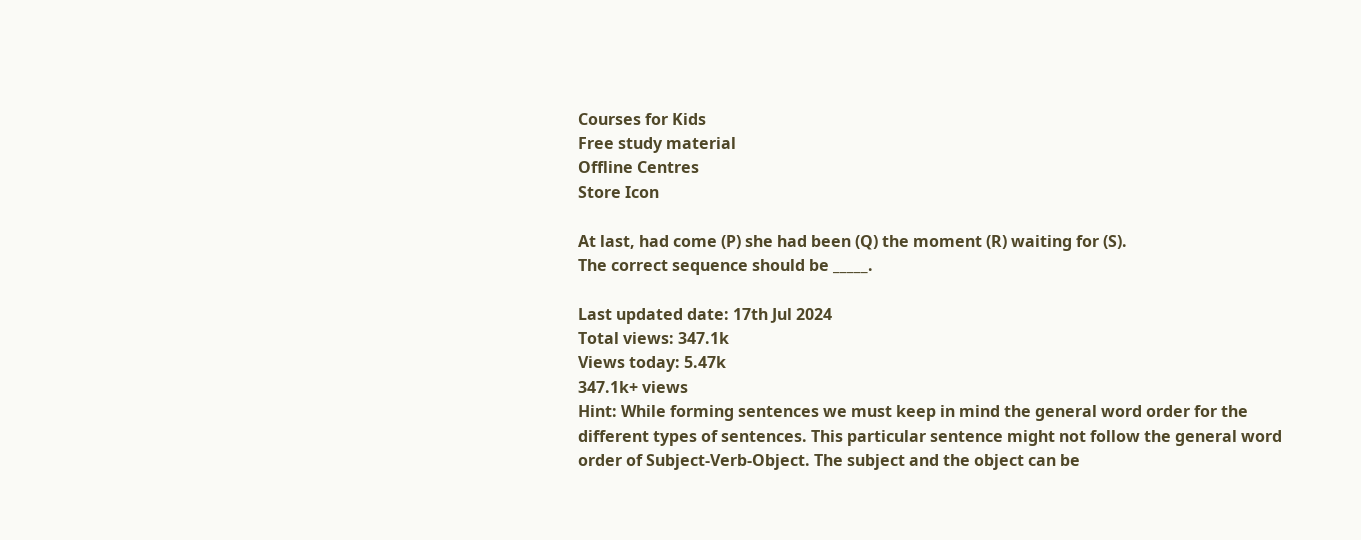Courses for Kids
Free study material
Offline Centres
Store Icon

At last, had come (P) she had been (Q) the moment (R) waiting for (S).
The correct sequence should be _____.

Last updated date: 17th Jul 2024
Total views: 347.1k
Views today: 5.47k
347.1k+ views
Hint: While forming sentences we must keep in mind the general word order for the different types of sentences. This particular sentence might not follow the general word order of Subject-Verb-Object. The subject and the object can be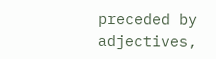preceded by adjectives,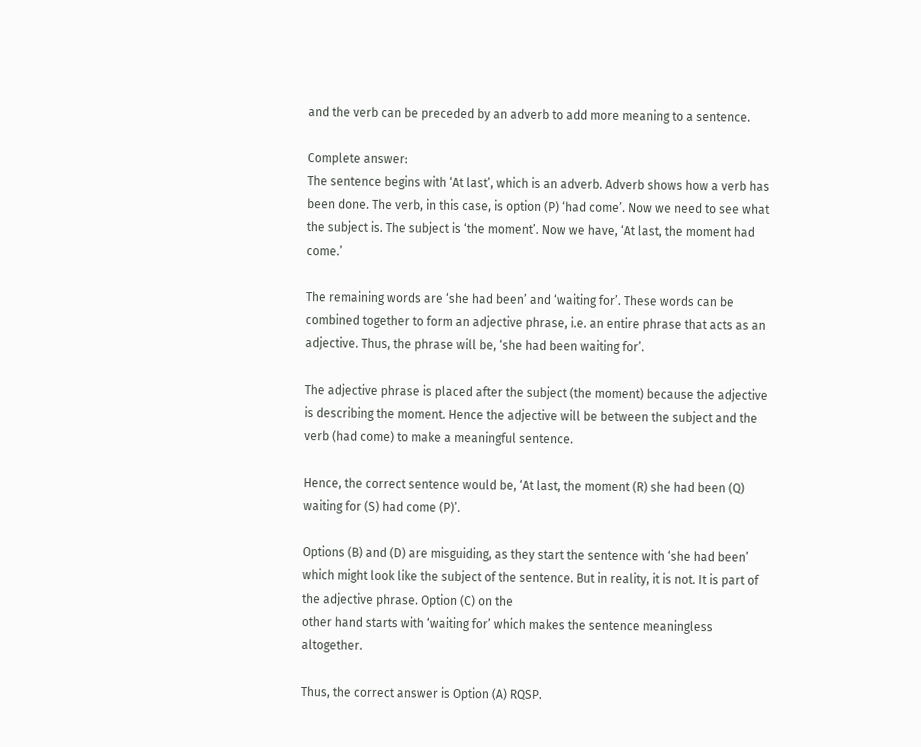and the verb can be preceded by an adverb to add more meaning to a sentence.

Complete answer:
The sentence begins with ‘At last’, which is an adverb. Adverb shows how a verb has been done. The verb, in this case, is option (P) ‘had come’. Now we need to see what the subject is. The subject is ‘the moment’. Now we have, ‘At last, the moment had come.’

The remaining words are ‘she had been’ and ‘waiting for’. These words can be combined together to form an adjective phrase, i.e. an entire phrase that acts as an adjective. Thus, the phrase will be, ‘she had been waiting for’.

The adjective phrase is placed after the subject (the moment) because the adjective is describing the moment. Hence the adjective will be between the subject and the verb (had come) to make a meaningful sentence.

Hence, the correct sentence would be, ‘At last, the moment (R) she had been (Q) waiting for (S) had come (P)’.

Options (B) and (D) are misguiding, as they start the sentence with ‘she had been’ which might look like the subject of the sentence. But in reality, it is not. It is part of the adjective phrase. Option (C) on the
other hand starts with ‘waiting for’ which makes the sentence meaningless altogether.

Thus, the correct answer is Option (A) RQSP.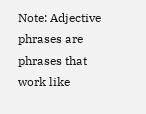Note: Adjective phrases are phrases that work like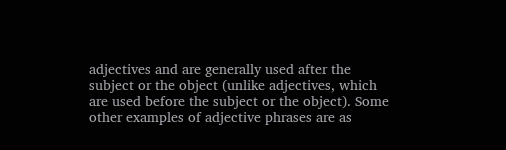adjectives and are generally used after the subject or the object (unlike adjectives, which are used before the subject or the object). Some other examples of adjective phrases are as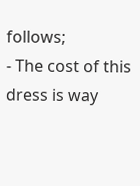follows;
- The cost of this dress is way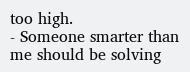too high.
- Someone smarter than me should be solving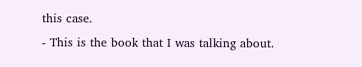this case.
- This is the book that I was talking about.